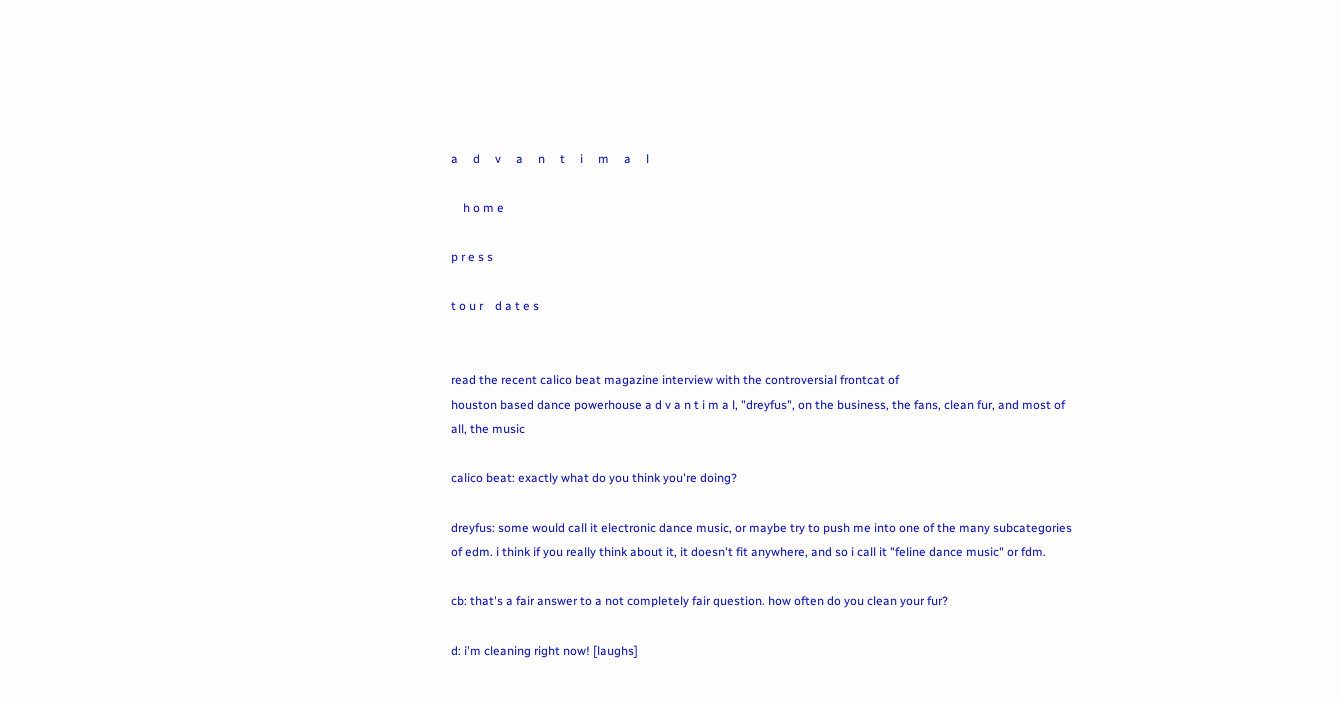a     d     v     a     n     t     i     m     a     l

    h o m e

p r e s s

t o u r    d a t e s


read the recent calico beat magazine interview with the controversial frontcat of
houston based dance powerhouse a d v a n t i m a l, "dreyfus", on the business, the fans, clean fur, and most of all, the music

calico beat: exactly what do you think you're doing?

dreyfus: some would call it electronic dance music, or maybe try to push me into one of the many subcategories of edm. i think if you really think about it, it doesn't fit anywhere, and so i call it "feline dance music" or fdm.

cb: that's a fair answer to a not completely fair question. how often do you clean your fur?

d: i'm cleaning right now! [laughs]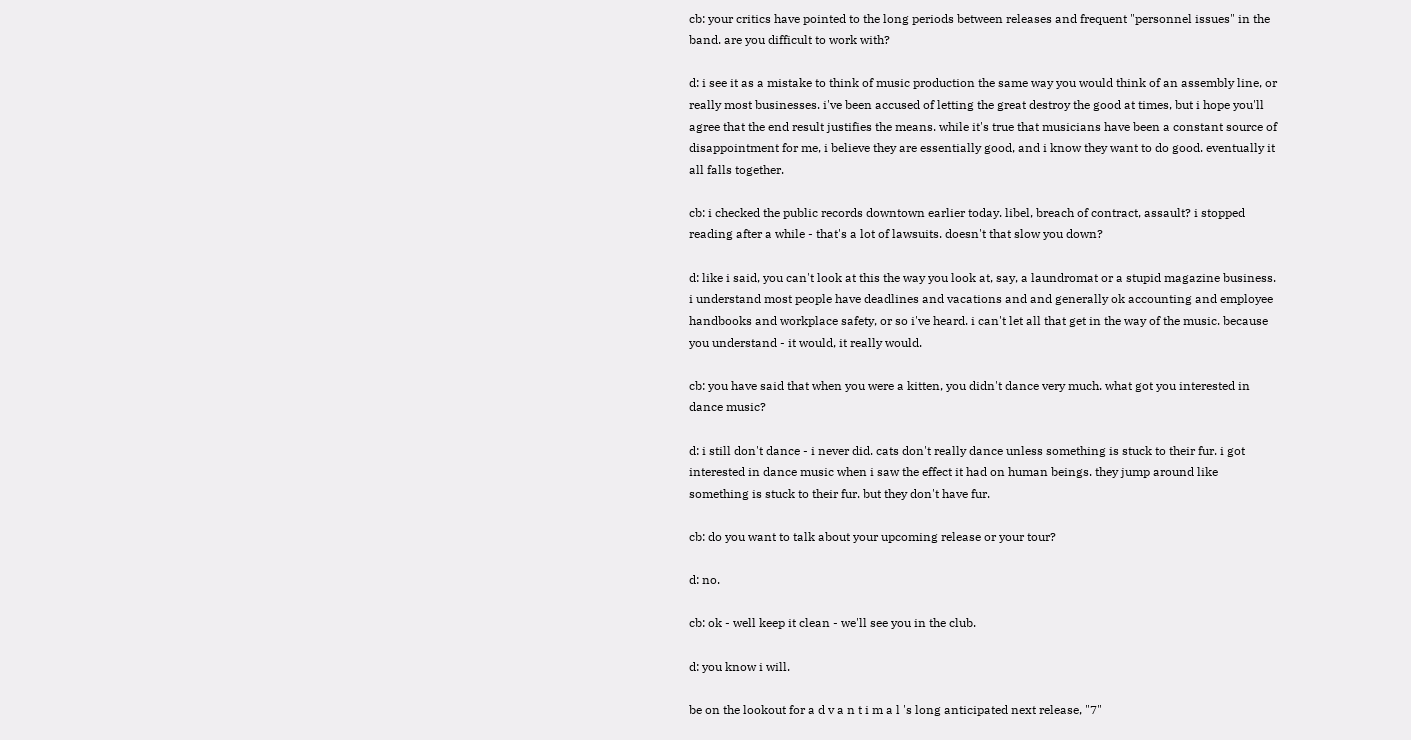cb: your critics have pointed to the long periods between releases and frequent "personnel issues" in the band. are you difficult to work with?

d: i see it as a mistake to think of music production the same way you would think of an assembly line, or really most businesses. i've been accused of letting the great destroy the good at times, but i hope you'll agree that the end result justifies the means. while it's true that musicians have been a constant source of disappointment for me, i believe they are essentially good, and i know they want to do good. eventually it all falls together.

cb: i checked the public records downtown earlier today. libel, breach of contract, assault? i stopped reading after a while - that's a lot of lawsuits. doesn't that slow you down?

d: like i said, you can't look at this the way you look at, say, a laundromat or a stupid magazine business. i understand most people have deadlines and vacations and and generally ok accounting and employee handbooks and workplace safety, or so i've heard. i can't let all that get in the way of the music. because you understand - it would, it really would.

cb: you have said that when you were a kitten, you didn't dance very much. what got you interested in dance music?

d: i still don't dance - i never did. cats don't really dance unless something is stuck to their fur. i got interested in dance music when i saw the effect it had on human beings. they jump around like something is stuck to their fur. but they don't have fur.

cb: do you want to talk about your upcoming release or your tour?

d: no.

cb: ok - well keep it clean - we'll see you in the club.

d: you know i will.

be on the lookout for a d v a n t i m a l 's long anticipated next release, "7"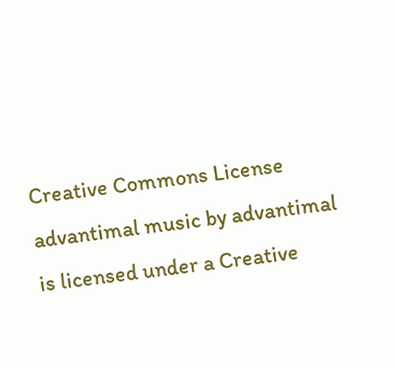Creative Commons License
advantimal music by advantimal is licensed under a Creative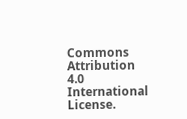Commons Attribution 4.0 International License.